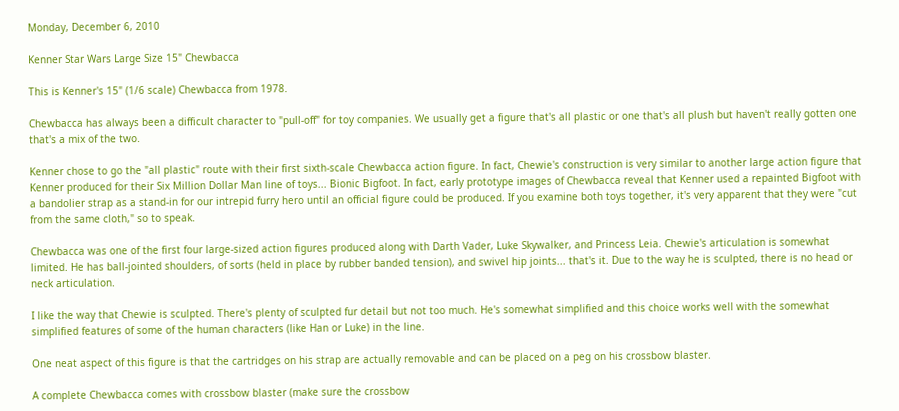Monday, December 6, 2010

Kenner Star Wars Large Size 15" Chewbacca

This is Kenner's 15" (1/6 scale) Chewbacca from 1978.

Chewbacca has always been a difficult character to "pull-off" for toy companies. We usually get a figure that's all plastic or one that's all plush but haven't really gotten one that's a mix of the two.

Kenner chose to go the "all plastic" route with their first sixth-scale Chewbacca action figure. In fact, Chewie's construction is very similar to another large action figure that Kenner produced for their Six Million Dollar Man line of toys... Bionic Bigfoot. In fact, early prototype images of Chewbacca reveal that Kenner used a repainted Bigfoot with a bandolier strap as a stand-in for our intrepid furry hero until an official figure could be produced. If you examine both toys together, it's very apparent that they were "cut from the same cloth," so to speak.

Chewbacca was one of the first four large-sized action figures produced along with Darth Vader, Luke Skywalker, and Princess Leia. Chewie's articulation is somewhat limited. He has ball-jointed shoulders, of sorts (held in place by rubber banded tension), and swivel hip joints... that's it. Due to the way he is sculpted, there is no head or neck articulation.

I like the way that Chewie is sculpted. There's plenty of sculpted fur detail but not too much. He's somewhat simplified and this choice works well with the somewhat simplified features of some of the human characters (like Han or Luke) in the line.

One neat aspect of this figure is that the cartridges on his strap are actually removable and can be placed on a peg on his crossbow blaster.

A complete Chewbacca comes with crossbow blaster (make sure the crossbow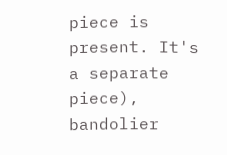piece is present. It's a separate piece), bandolier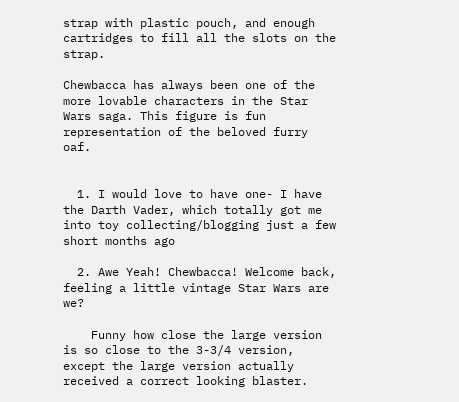strap with plastic pouch, and enough cartridges to fill all the slots on the strap.

Chewbacca has always been one of the more lovable characters in the Star Wars saga. This figure is fun representation of the beloved furry oaf.


  1. I would love to have one- I have the Darth Vader, which totally got me into toy collecting/blogging just a few short months ago

  2. Awe Yeah! Chewbacca! Welcome back, feeling a little vintage Star Wars are we?

    Funny how close the large version is so close to the 3-3/4 version, except the large version actually received a correct looking blaster.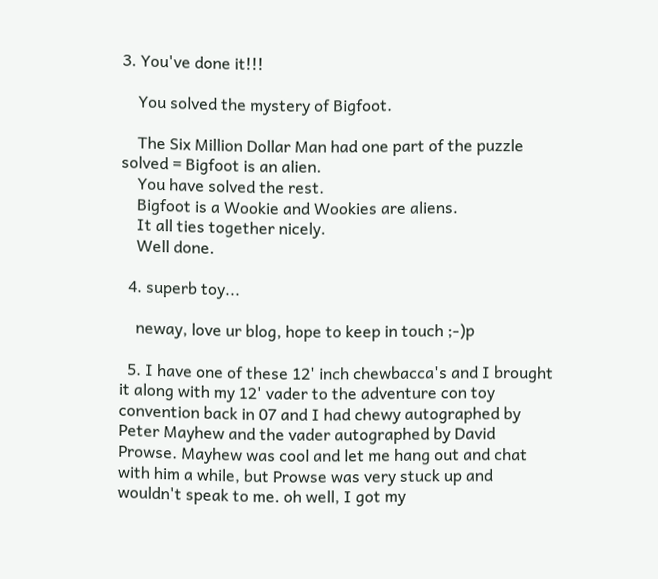3. You've done it!!!

    You solved the mystery of Bigfoot.

    The Six Million Dollar Man had one part of the puzzle solved = Bigfoot is an alien.
    You have solved the rest.
    Bigfoot is a Wookie and Wookies are aliens.
    It all ties together nicely.
    Well done.

  4. superb toy...

    neway, love ur blog, hope to keep in touch ;-)p

  5. I have one of these 12' inch chewbacca's and I brought it along with my 12' vader to the adventure con toy convention back in 07 and I had chewy autographed by Peter Mayhew and the vader autographed by David Prowse. Mayhew was cool and let me hang out and chat with him a while, but Prowse was very stuck up and wouldn't speak to me. oh well, I got my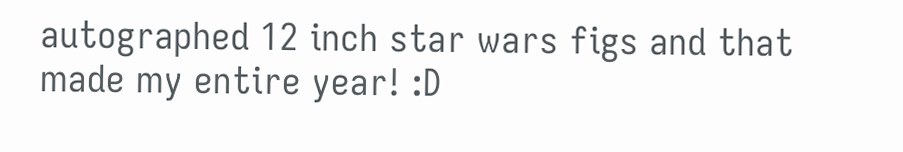autographed 12 inch star wars figs and that made my entire year! :D